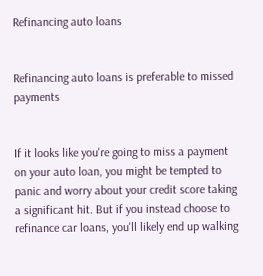Refinancing auto loans


Refinancing auto loans is preferable to missed payments


If it looks like you're going to miss a payment on your auto loan, you might be tempted to panic and worry about your credit score taking a significant hit. But if you instead choose to refinance car loans, you'll likely end up walking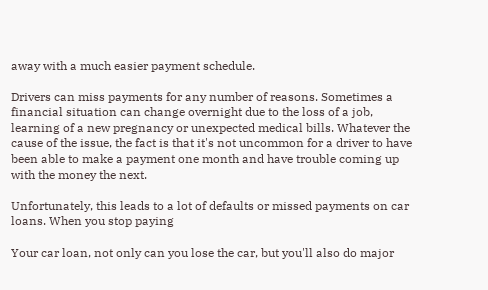away with a much easier payment schedule.

Drivers can miss payments for any number of reasons. Sometimes a financial situation can change overnight due to the loss of a job, learning of a new pregnancy or unexpected medical bills. Whatever the cause of the issue, the fact is that it's not uncommon for a driver to have been able to make a payment one month and have trouble coming up with the money the next.

Unfortunately, this leads to a lot of defaults or missed payments on car loans. When you stop paying

Your car loan, not only can you lose the car, but you'll also do major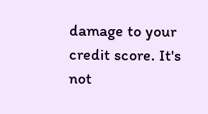damage to your credit score. It's not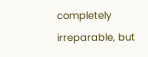completely irreparable, but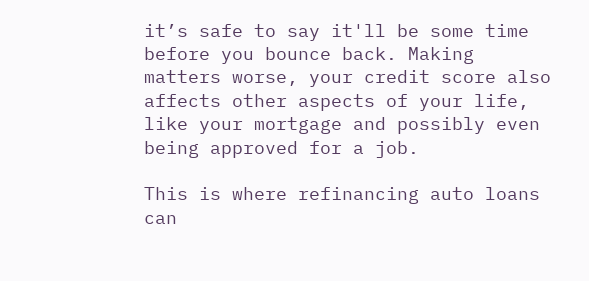it’s safe to say it'll be some time before you bounce back. Making matters worse, your credit score also affects other aspects of your life, like your mortgage and possibly even being approved for a job.

This is where refinancing auto loans can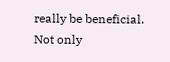really be beneficial. Not only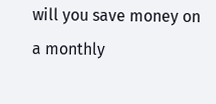will you save money on a monthly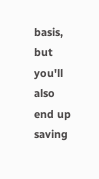basis, but you'll also end up saving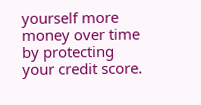yourself more money over time by protecting your credit score.